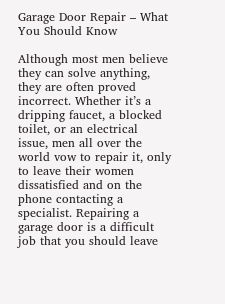Garage Door Repair – What You Should Know

Although most men believe they can solve anything, they are often proved incorrect. Whether it’s a dripping faucet, a blocked toilet, or an electrical issue, men all over the world vow to repair it, only to leave their women dissatisfied and on the phone contacting a specialist. Repairing a garage door is a difficult job that you should leave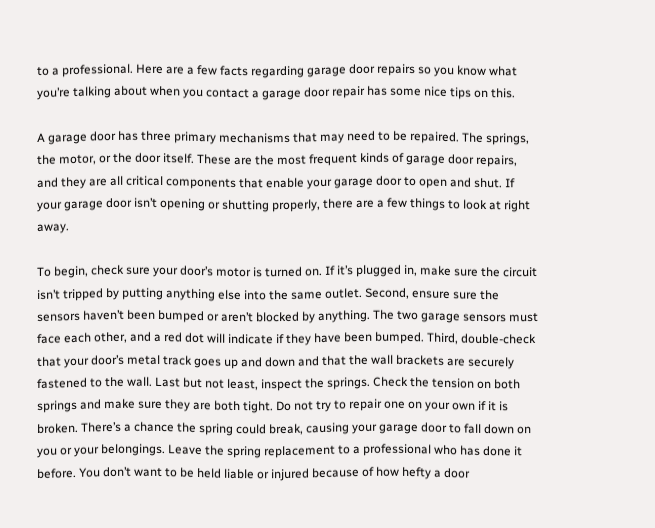to a professional. Here are a few facts regarding garage door repairs so you know what you’re talking about when you contact a garage door repair has some nice tips on this.

A garage door has three primary mechanisms that may need to be repaired. The springs, the motor, or the door itself. These are the most frequent kinds of garage door repairs, and they are all critical components that enable your garage door to open and shut. If your garage door isn’t opening or shutting properly, there are a few things to look at right away.

To begin, check sure your door’s motor is turned on. If it’s plugged in, make sure the circuit isn’t tripped by putting anything else into the same outlet. Second, ensure sure the sensors haven’t been bumped or aren’t blocked by anything. The two garage sensors must face each other, and a red dot will indicate if they have been bumped. Third, double-check that your door’s metal track goes up and down and that the wall brackets are securely fastened to the wall. Last but not least, inspect the springs. Check the tension on both springs and make sure they are both tight. Do not try to repair one on your own if it is broken. There’s a chance the spring could break, causing your garage door to fall down on you or your belongings. Leave the spring replacement to a professional who has done it before. You don’t want to be held liable or injured because of how hefty a door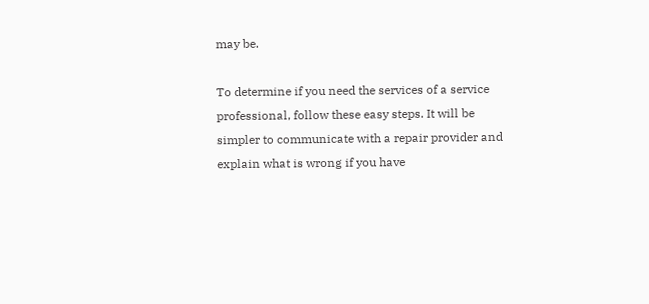may be.

To determine if you need the services of a service professional, follow these easy steps. It will be simpler to communicate with a repair provider and explain what is wrong if you have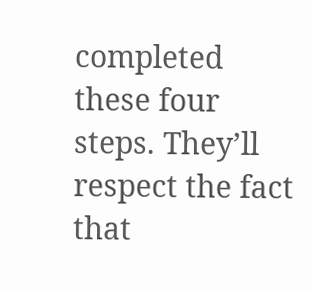completed these four steps. They’ll respect the fact that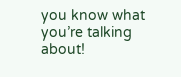you know what you’re talking about!